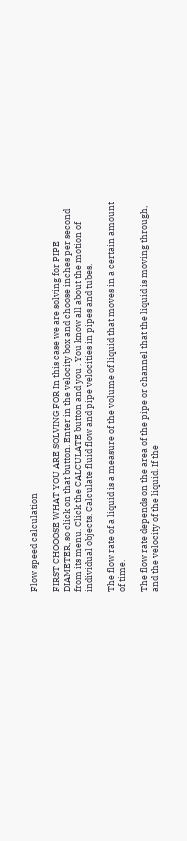Flow speed calculation

FIRST CHOOOSE WHAT YOU ARE SOLVING FOR In this case we are solving for PIPE DIAMETER, so click on that button. Enter in the velocity box and choose inches per second from its menu. Click the CALCULATE button and you . You know all about the motion of individual objects. Calculate fluid flow and pipe velocities in pipes and tubes.

The flow rate of a liquid is a measure of the volume of liquid that moves in a certain amount of time.

The flow rate depends on the area of the pipe or channel that the liquid is moving through, and the velocity of the liquid. If the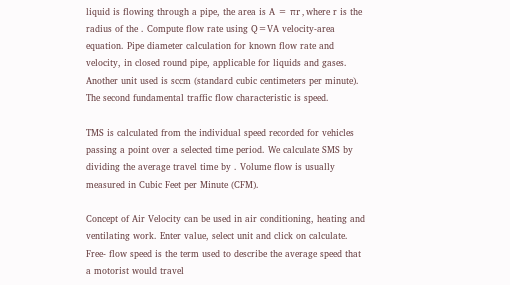liquid is flowing through a pipe, the area is A = πr , where r is the radius of the . Compute flow rate using Q=VA velocity-area equation. Pipe diameter calculation for known flow rate and velocity, in closed round pipe, applicable for liquids and gases. Another unit used is sccm (standard cubic centimeters per minute). The second fundamental traffic flow characteristic is speed.

TMS is calculated from the individual speed recorded for vehicles passing a point over a selected time period. We calculate SMS by dividing the average travel time by . Volume flow is usually measured in Cubic Feet per Minute (CFM).

Concept of Air Velocity can be used in air conditioning, heating and ventilating work. Enter value, select unit and click on calculate. Free- flow speed is the term used to describe the average speed that a motorist would travel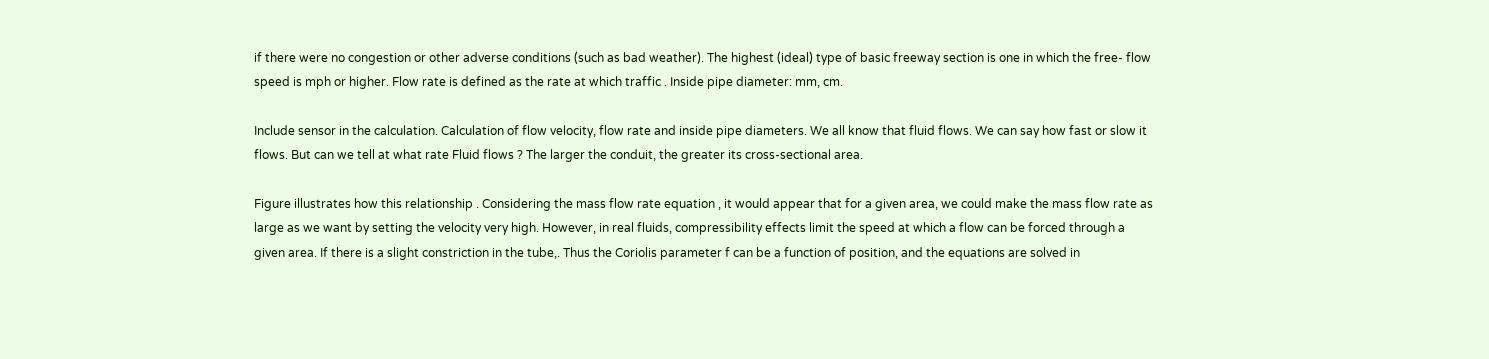if there were no congestion or other adverse conditions (such as bad weather). The highest (ideal) type of basic freeway section is one in which the free- flow speed is mph or higher. Flow rate is defined as the rate at which traffic . Inside pipe diameter: mm, cm.

Include sensor in the calculation. Calculation of flow velocity, flow rate and inside pipe diameters. We all know that fluid flows. We can say how fast or slow it flows. But can we tell at what rate Fluid flows ? The larger the conduit, the greater its cross-sectional area.

Figure illustrates how this relationship . Considering the mass flow rate equation , it would appear that for a given area, we could make the mass flow rate as large as we want by setting the velocity very high. However, in real fluids, compressibility effects limit the speed at which a flow can be forced through a given area. If there is a slight constriction in the tube,. Thus the Coriolis parameter f can be a function of position, and the equations are solved in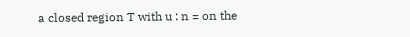a closed region T with u : n = on the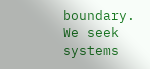boundary. We seek systems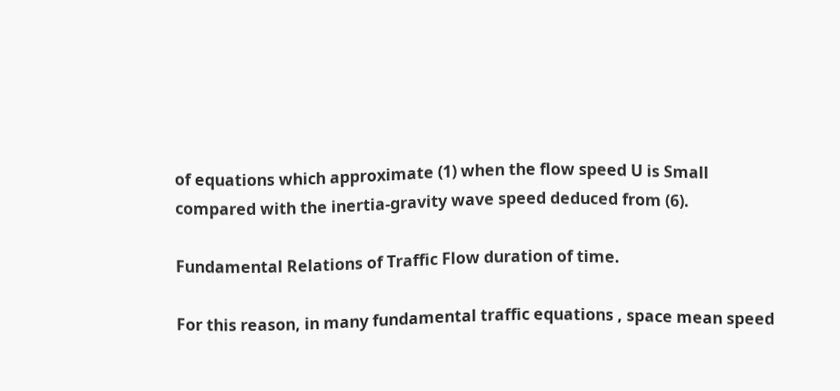of equations which approximate (1) when the flow speed U is Small compared with the inertia-gravity wave speed deduced from (6).

Fundamental Relations of Traffic Flow duration of time.

For this reason, in many fundamental traffic equations , space mean speed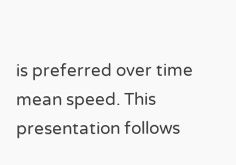is preferred over time mean speed. This presentation follows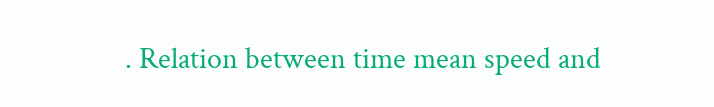. Relation between time mean speed and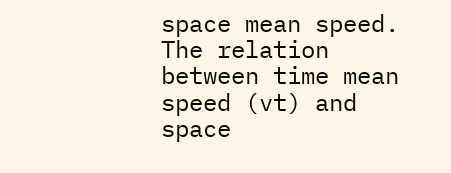space mean speed. The relation between time mean speed (vt) and space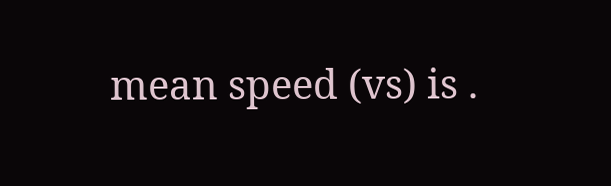mean speed (vs) is .